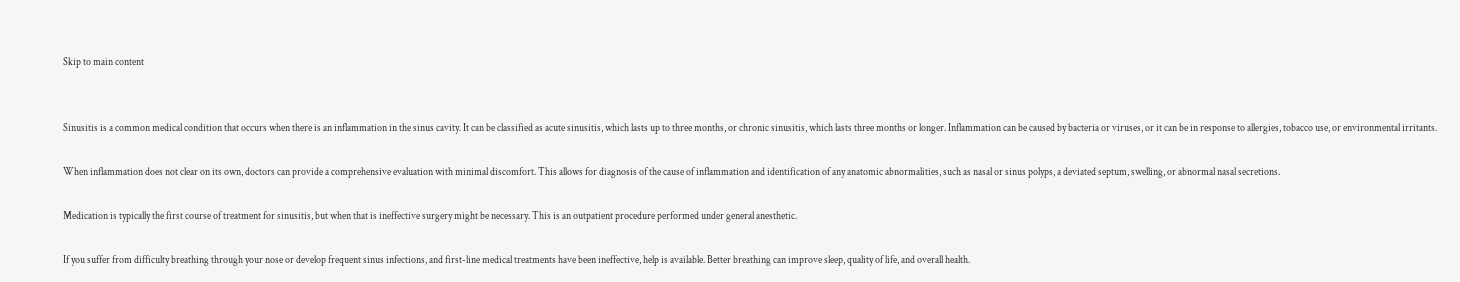Skip to main content


Sinusitis is a common medical condition that occurs when there is an inflammation in the sinus cavity. It can be classified as acute sinusitis, which lasts up to three months, or chronic sinusitis, which lasts three months or longer. Inflammation can be caused by bacteria or viruses, or it can be in response to allergies, tobacco use, or environmental irritants.

When inflammation does not clear on its own, doctors can provide a comprehensive evaluation with minimal discomfort. This allows for diagnosis of the cause of inflammation and identification of any anatomic abnormalities, such as nasal or sinus polyps, a deviated septum, swelling, or abnormal nasal secretions.

Medication is typically the first course of treatment for sinusitis, but when that is ineffective surgery might be necessary. This is an outpatient procedure performed under general anesthetic.

If you suffer from difficulty breathing through your nose or develop frequent sinus infections, and first-line medical treatments have been ineffective, help is available. Better breathing can improve sleep, quality of life, and overall health.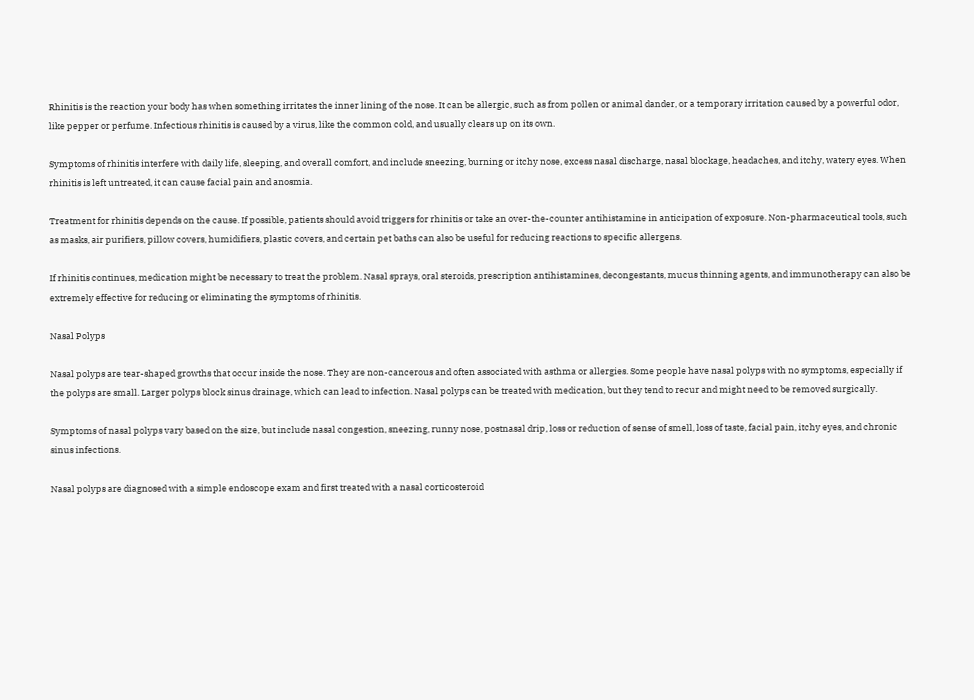Rhinitis is the reaction your body has when something irritates the inner lining of the nose. It can be allergic, such as from pollen or animal dander, or a temporary irritation caused by a powerful odor, like pepper or perfume. Infectious rhinitis is caused by a virus, like the common cold, and usually clears up on its own.

Symptoms of rhinitis interfere with daily life, sleeping, and overall comfort, and include sneezing, burning or itchy nose, excess nasal discharge, nasal blockage, headaches, and itchy, watery eyes. When rhinitis is left untreated, it can cause facial pain and anosmia.

Treatment for rhinitis depends on the cause. If possible, patients should avoid triggers for rhinitis or take an over-the-counter antihistamine in anticipation of exposure. Non-pharmaceutical tools, such as masks, air purifiers, pillow covers, humidifiers, plastic covers, and certain pet baths can also be useful for reducing reactions to specific allergens.

If rhinitis continues, medication might be necessary to treat the problem. Nasal sprays, oral steroids, prescription antihistamines, decongestants, mucus thinning agents, and immunotherapy can also be extremely effective for reducing or eliminating the symptoms of rhinitis.

Nasal Polyps

Nasal polyps are tear-shaped growths that occur inside the nose. They are non-cancerous and often associated with asthma or allergies. Some people have nasal polyps with no symptoms, especially if the polyps are small. Larger polyps block sinus drainage, which can lead to infection. Nasal polyps can be treated with medication, but they tend to recur and might need to be removed surgically.

Symptoms of nasal polyps vary based on the size, but include nasal congestion, sneezing, runny nose, postnasal drip, loss or reduction of sense of smell, loss of taste, facial pain, itchy eyes, and chronic sinus infections.

Nasal polyps are diagnosed with a simple endoscope exam and first treated with a nasal corticosteroid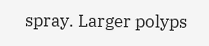spray. Larger polyps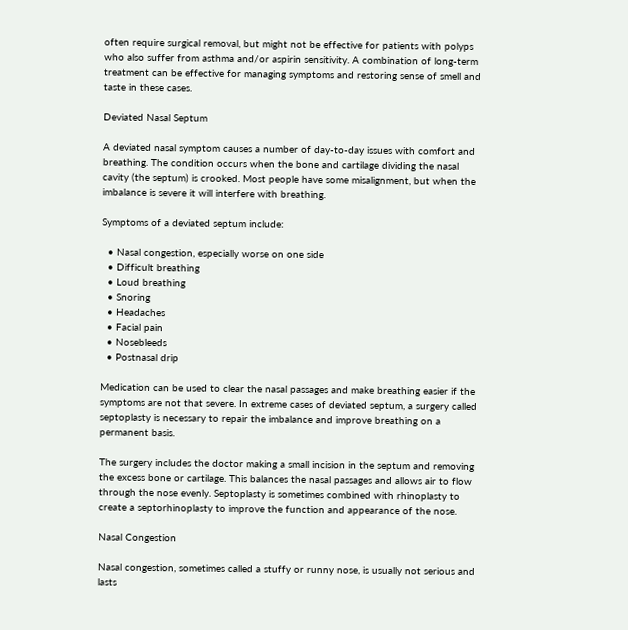often require surgical removal, but might not be effective for patients with polyps who also suffer from asthma and/or aspirin sensitivity. A combination of long-term treatment can be effective for managing symptoms and restoring sense of smell and taste in these cases.

Deviated Nasal Septum

A deviated nasal symptom causes a number of day-to-day issues with comfort and breathing. The condition occurs when the bone and cartilage dividing the nasal cavity (the septum) is crooked. Most people have some misalignment, but when the imbalance is severe it will interfere with breathing.

Symptoms of a deviated septum include:

  • Nasal congestion, especially worse on one side
  • Difficult breathing
  • Loud breathing
  • Snoring
  • Headaches
  • Facial pain
  • Nosebleeds
  • Postnasal drip

Medication can be used to clear the nasal passages and make breathing easier if the symptoms are not that severe. In extreme cases of deviated septum, a surgery called septoplasty is necessary to repair the imbalance and improve breathing on a permanent basis.

The surgery includes the doctor making a small incision in the septum and removing the excess bone or cartilage. This balances the nasal passages and allows air to flow through the nose evenly. Septoplasty is sometimes combined with rhinoplasty to create a septorhinoplasty to improve the function and appearance of the nose.

Nasal Congestion

Nasal congestion, sometimes called a stuffy or runny nose, is usually not serious and lasts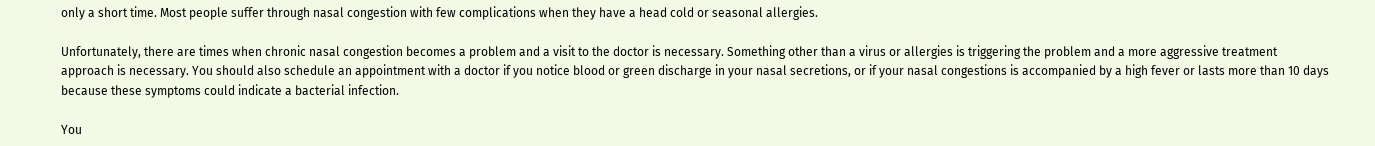only a short time. Most people suffer through nasal congestion with few complications when they have a head cold or seasonal allergies.

Unfortunately, there are times when chronic nasal congestion becomes a problem and a visit to the doctor is necessary. Something other than a virus or allergies is triggering the problem and a more aggressive treatment approach is necessary. You should also schedule an appointment with a doctor if you notice blood or green discharge in your nasal secretions, or if your nasal congestions is accompanied by a high fever or lasts more than 10 days because these symptoms could indicate a bacterial infection.

You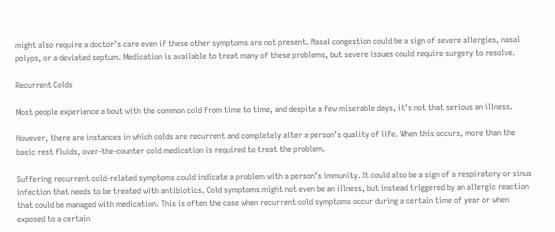might also require a doctor’s care even if these other symptoms are not present. Nasal congestion could be a sign of severe allergies, nasal polyps, or a deviated septum. Medication is available to treat many of these problems, but severe issues could require surgery to resolve.

Recurrent Colds

Most people experience a bout with the common cold from time to time, and despite a few miserable days, it’s not that serious an illness.

However, there are instances in which colds are recurrent and completely alter a person’s quality of life. When this occurs, more than the basic rest fluids, over-the-counter cold medication is required to treat the problem.

Suffering recurrent cold-related symptoms could indicate a problem with a person’s immunity. It could also be a sign of a respiratory or sinus infection that needs to be treated with antibiotics. Cold symptoms might not even be an illness, but instead triggered by an allergic reaction that could be managed with medication. This is often the case when recurrent cold symptoms occur during a certain time of year or when exposed to a certain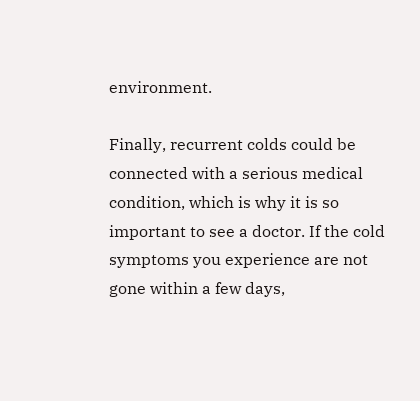environment.

Finally, recurrent colds could be connected with a serious medical condition, which is why it is so important to see a doctor. If the cold symptoms you experience are not gone within a few days,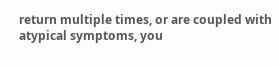return multiple times, or are coupled with atypical symptoms, you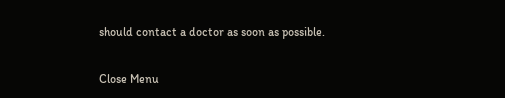should contact a doctor as soon as possible.

Close Menu